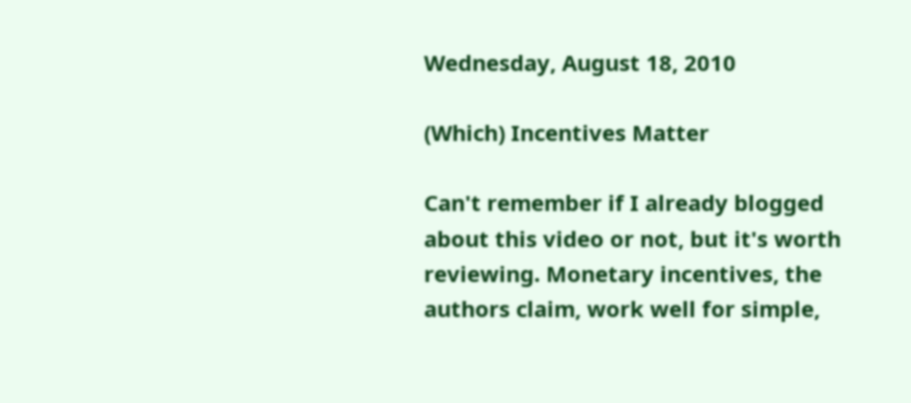Wednesday, August 18, 2010

(Which) Incentives Matter

Can't remember if I already blogged about this video or not, but it's worth reviewing. Monetary incentives, the authors claim, work well for simple,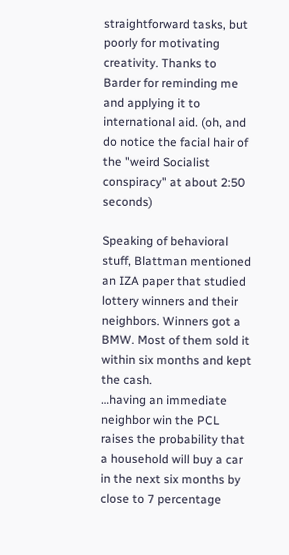straightforward tasks, but poorly for motivating creativity. Thanks to Barder for reminding me and applying it to international aid. (oh, and do notice the facial hair of the "weird Socialist conspiracy" at about 2:50 seconds)

Speaking of behavioral stuff, Blattman mentioned an IZA paper that studied lottery winners and their neighbors. Winners got a BMW. Most of them sold it within six months and kept the cash.
…having an immediate neighbor win the PCL raises the probability that a household will buy a car in the next six months by close to 7 percentage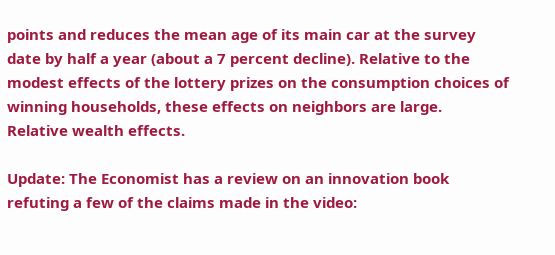points and reduces the mean age of its main car at the survey date by half a year (about a 7 percent decline). Relative to the modest effects of the lottery prizes on the consumption choices of winning households, these effects on neighbors are large.
Relative wealth effects.

Update: The Economist has a review on an innovation book refuting a few of the claims made in the video: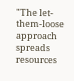"The let-them-loose approach spreads resources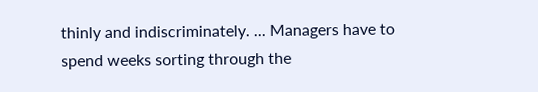thinly and indiscriminately. ... Managers have to spend weeks sorting through the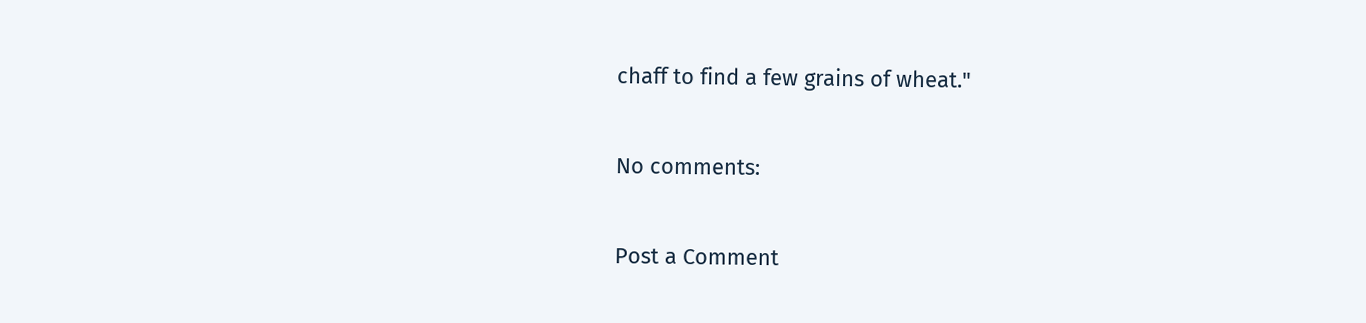chaff to find a few grains of wheat."

No comments:

Post a Comment